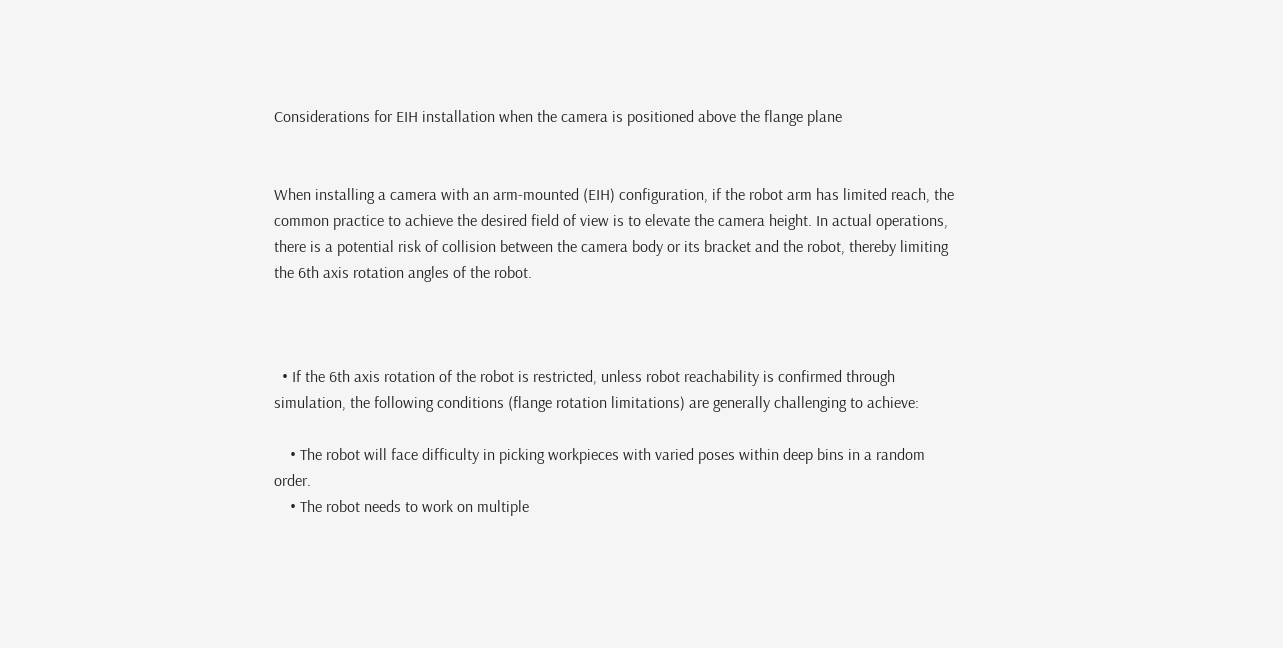Considerations for EIH installation when the camera is positioned above the flange plane


When installing a camera with an arm-mounted (EIH) configuration, if the robot arm has limited reach, the common practice to achieve the desired field of view is to elevate the camera height. In actual operations, there is a potential risk of collision between the camera body or its bracket and the robot, thereby limiting the 6th axis rotation angles of the robot.



  • If the 6th axis rotation of the robot is restricted, unless robot reachability is confirmed through simulation, the following conditions (flange rotation limitations) are generally challenging to achieve:

    • The robot will face difficulty in picking workpieces with varied poses within deep bins in a random order.
    • The robot needs to work on multiple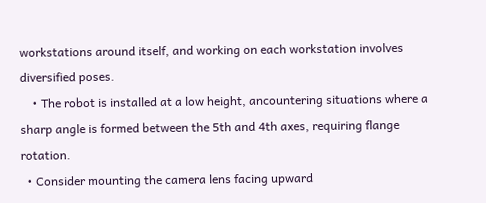workstations around itself, and working on each workstation involves diversified poses.
    • The robot is installed at a low height, ancountering situations where a sharp angle is formed between the 5th and 4th axes, requiring flange rotation.
  • Consider mounting the camera lens facing upward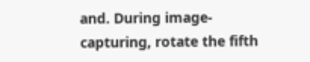and. During image-capturing, rotate the fifth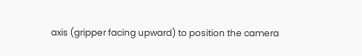axis (gripper facing upward) to position the camera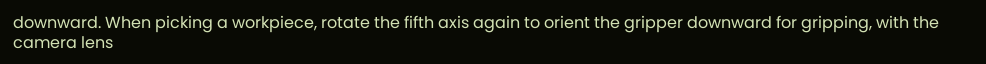downward. When picking a workpiece, rotate the fifth axis again to orient the gripper downward for gripping, with the camera lens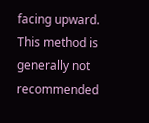facing upward. This method is generally not recommended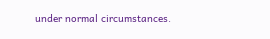under normal circumstances.